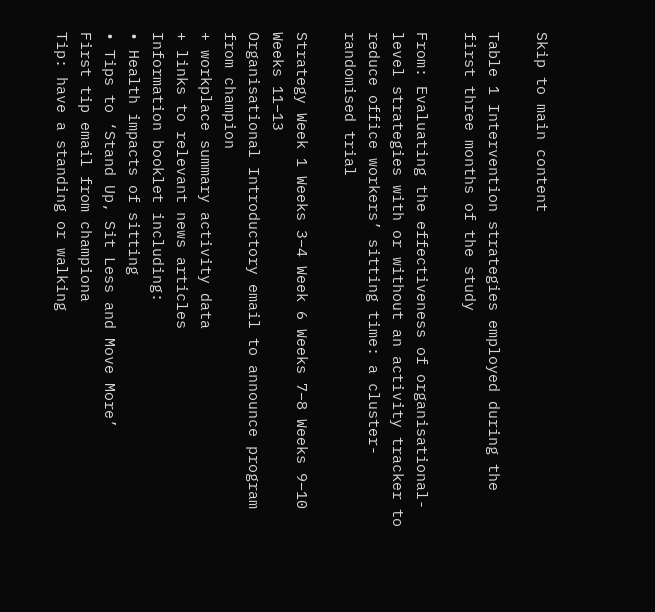Skip to main content

Table 1 Intervention strategies employed during the first three months of the study

From: Evaluating the effectiveness of organisational-level strategies with or without an activity tracker to reduce office workers’ sitting time: a cluster-randomised trial

Strategy Week 1 Weeks 3–4 Week 6 Weeks 7–8 Weeks 9–10 Weeks 11–13
Organisational Introductory email to announce program from champion
+ workplace summary activity data
+ links to relevant news articles
Information booklet including:
• Health impacts of sitting
• Tips to ‘Stand Up, Sit Less and Move More’
First tip email from championa
Tip: have a standing or walking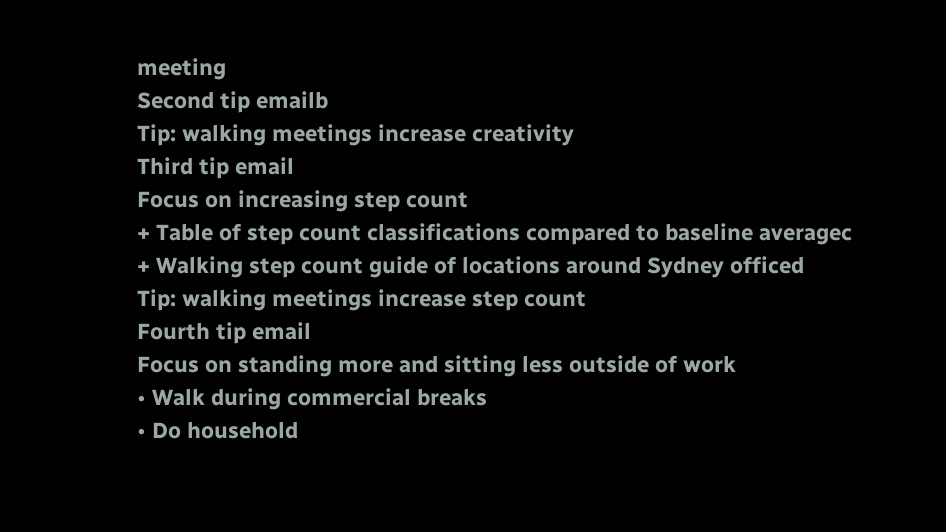meeting
Second tip emailb
Tip: walking meetings increase creativity
Third tip email
Focus on increasing step count
+ Table of step count classifications compared to baseline averagec
+ Walking step count guide of locations around Sydney officed
Tip: walking meetings increase step count
Fourth tip email
Focus on standing more and sitting less outside of work
• Walk during commercial breaks
• Do household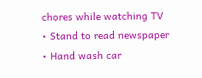chores while watching TV
• Stand to read newspaper
• Hand wash car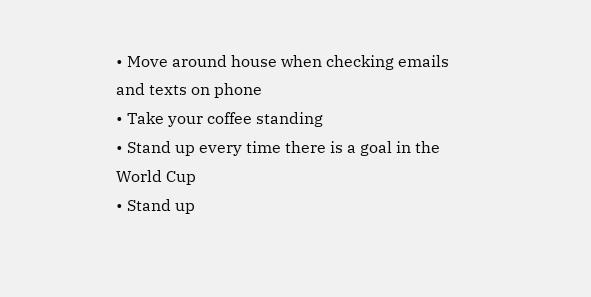• Move around house when checking emails and texts on phone
• Take your coffee standing
• Stand up every time there is a goal in the World Cup
• Stand up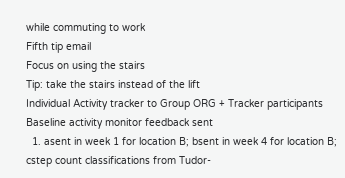while commuting to work
Fifth tip email
Focus on using the stairs
Tip: take the stairs instead of the lift
Individual Activity tracker to Group ORG + Tracker participants Baseline activity monitor feedback sent
  1. asent in week 1 for location B; bsent in week 4 for location B; cstep count classifications from Tudor-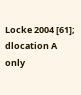Locke 2004 [61]; dlocation A only